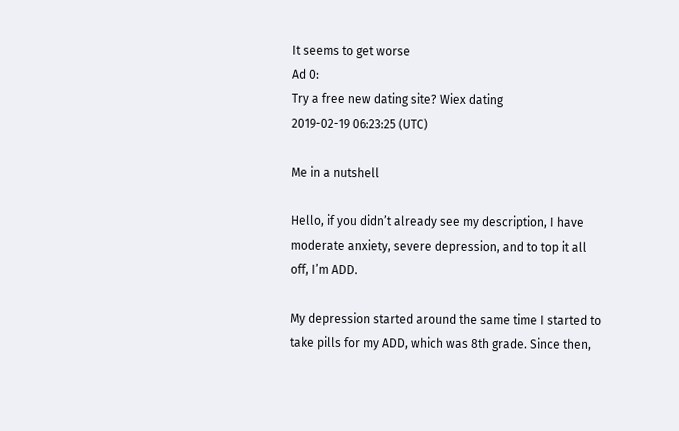It seems to get worse
Ad 0:
Try a free new dating site? Wiex dating
2019-02-19 06:23:25 (UTC)

Me in a nutshell

Hello, if you didn’t already see my description, I have moderate anxiety, severe depression, and to top it all off, I’m ADD.

My depression started around the same time I started to take pills for my ADD, which was 8th grade. Since then,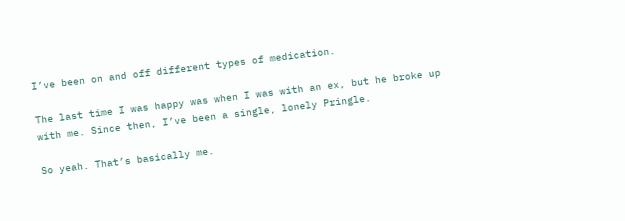I’ve been on and off different types of medication.

The last time I was happy was when I was with an ex, but he broke up with me. Since then, I’ve been a single, lonely Pringle.

So yeah. That’s basically me.